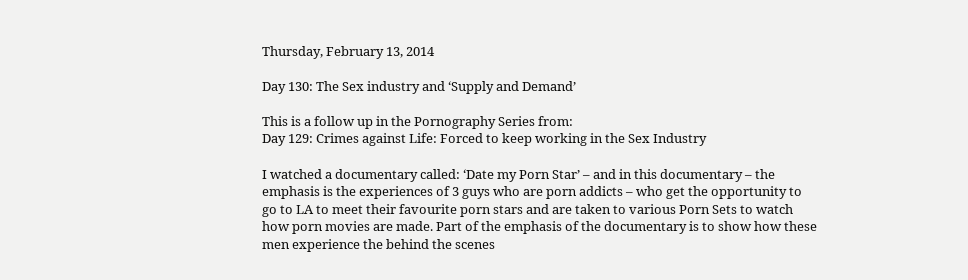Thursday, February 13, 2014

Day 130: The Sex industry and ‘Supply and Demand’

This is a follow up in the Pornography Series from:
Day 129: Crimes against Life: Forced to keep working in the Sex Industry

I watched a documentary called: ‘Date my Porn Star’ – and in this documentary – the emphasis is the experiences of 3 guys who are porn addicts – who get the opportunity to go to LA to meet their favourite porn stars and are taken to various Porn Sets to watch how porn movies are made. Part of the emphasis of the documentary is to show how these men experience the behind the scenes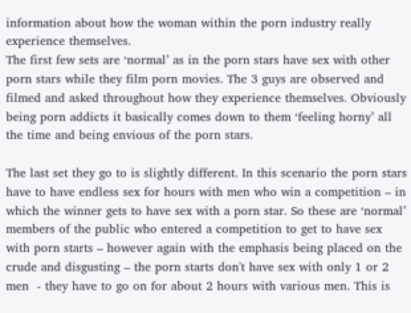information about how the woman within the porn industry really experience themselves.
The first few sets are ‘normal’ as in the porn stars have sex with other porn stars while they film porn movies. The 3 guys are observed and filmed and asked throughout how they experience themselves. Obviously being porn addicts it basically comes down to them ‘feeling horny’ all the time and being envious of the porn stars.

The last set they go to is slightly different. In this scenario the porn stars have to have endless sex for hours with men who win a competition – in which the winner gets to have sex with a porn star. So these are ‘normal’ members of the public who entered a competition to get to have sex with porn starts – however again with the emphasis being placed on the crude and disgusting – the porn starts don't have sex with only 1 or 2 men  - they have to go on for about 2 hours with various men. This is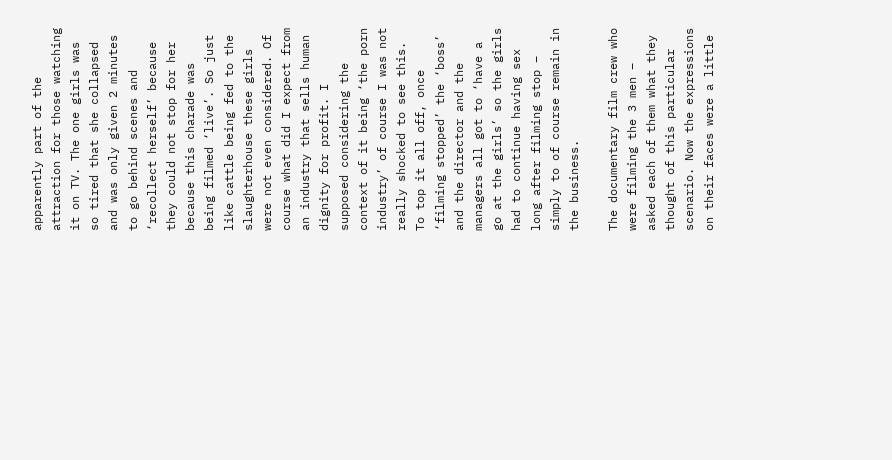apparently part of the attraction for those watching it on TV. The one girls was so tired that she collapsed and was only given 2 minutes to go behind scenes and ‘recollect herself’ because they could not stop for her because this charade was being filmed ‘live’. So just like cattle being fed to the slaughterhouse these girls were not even considered. Of course what did I expect from an industry that sells human dignity for profit. I supposed considering the context of it being ‘the porn industry’ of course I was not really shocked to see this. To top it all off, once ‘filming stopped’ the ‘boss’ and the director and the managers all got to ‘have a go at the girls’ so the girls had to continue having sex long after filming stop – simply to of course remain in the business.

The documentary film crew who were filming the 3 men – asked each of them what they thought of this particular scenario. Now the expressions on their faces were a little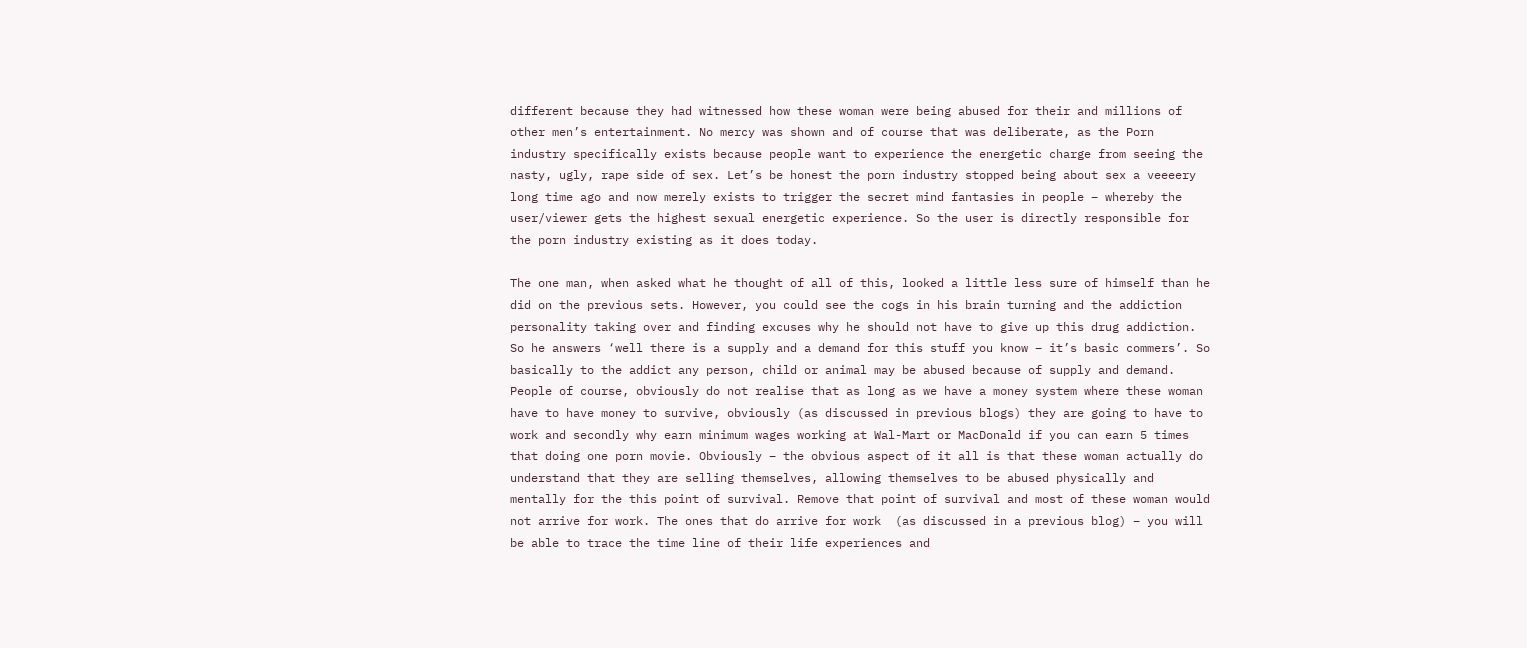different because they had witnessed how these woman were being abused for their and millions of other men’s entertainment. No mercy was shown and of course that was deliberate, as the Porn industry specifically exists because people want to experience the energetic charge from seeing the nasty, ugly, rape side of sex. Let’s be honest the porn industry stopped being about sex a veeeery long time ago and now merely exists to trigger the secret mind fantasies in people – whereby the user/viewer gets the highest sexual energetic experience. So the user is directly responsible for the porn industry existing as it does today.

The one man, when asked what he thought of all of this, looked a little less sure of himself than he did on the previous sets. However, you could see the cogs in his brain turning and the addiction personality taking over and finding excuses why he should not have to give up this drug addiction. So he answers ‘well there is a supply and a demand for this stuff you know – it’s basic commers’. So basically to the addict any person, child or animal may be abused because of supply and demand. People of course, obviously do not realise that as long as we have a money system where these woman have to have money to survive, obviously (as discussed in previous blogs) they are going to have to work and secondly why earn minimum wages working at Wal-Mart or MacDonald if you can earn 5 times that doing one porn movie. Obviously – the obvious aspect of it all is that these woman actually do understand that they are selling themselves, allowing themselves to be abused physically and mentally for the this point of survival. Remove that point of survival and most of these woman would not arrive for work. The ones that do arrive for work  (as discussed in a previous blog) – you will be able to trace the time line of their life experiences and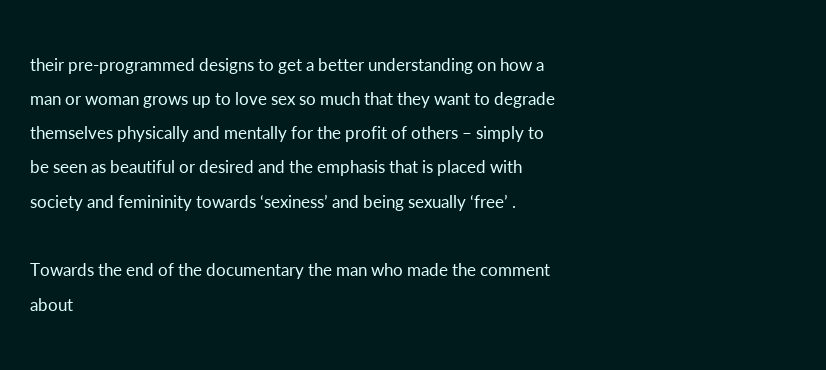their pre-programmed designs to get a better understanding on how a man or woman grows up to love sex so much that they want to degrade themselves physically and mentally for the profit of others – simply to be seen as beautiful or desired and the emphasis that is placed with society and femininity towards ‘sexiness’ and being sexually ‘free’ .

Towards the end of the documentary the man who made the comment about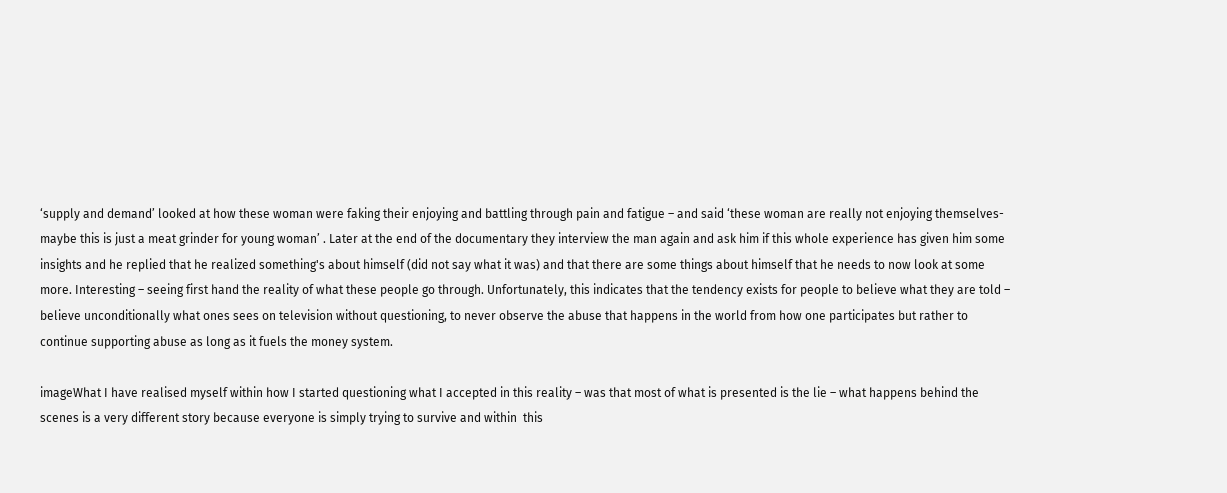‘supply and demand’ looked at how these woman were faking their enjoying and battling through pain and fatigue – and said ‘these woman are really not enjoying themselves- maybe this is just a meat grinder for young woman’ . Later at the end of the documentary they interview the man again and ask him if this whole experience has given him some insights and he replied that he realized something's about himself (did not say what it was) and that there are some things about himself that he needs to now look at some more. Interesting – seeing first hand the reality of what these people go through. Unfortunately, this indicates that the tendency exists for people to believe what they are told – believe unconditionally what ones sees on television without questioning, to never observe the abuse that happens in the world from how one participates but rather to continue supporting abuse as long as it fuels the money system.

imageWhat I have realised myself within how I started questioning what I accepted in this reality – was that most of what is presented is the lie – what happens behind the scenes is a very different story because everyone is simply trying to survive and within  this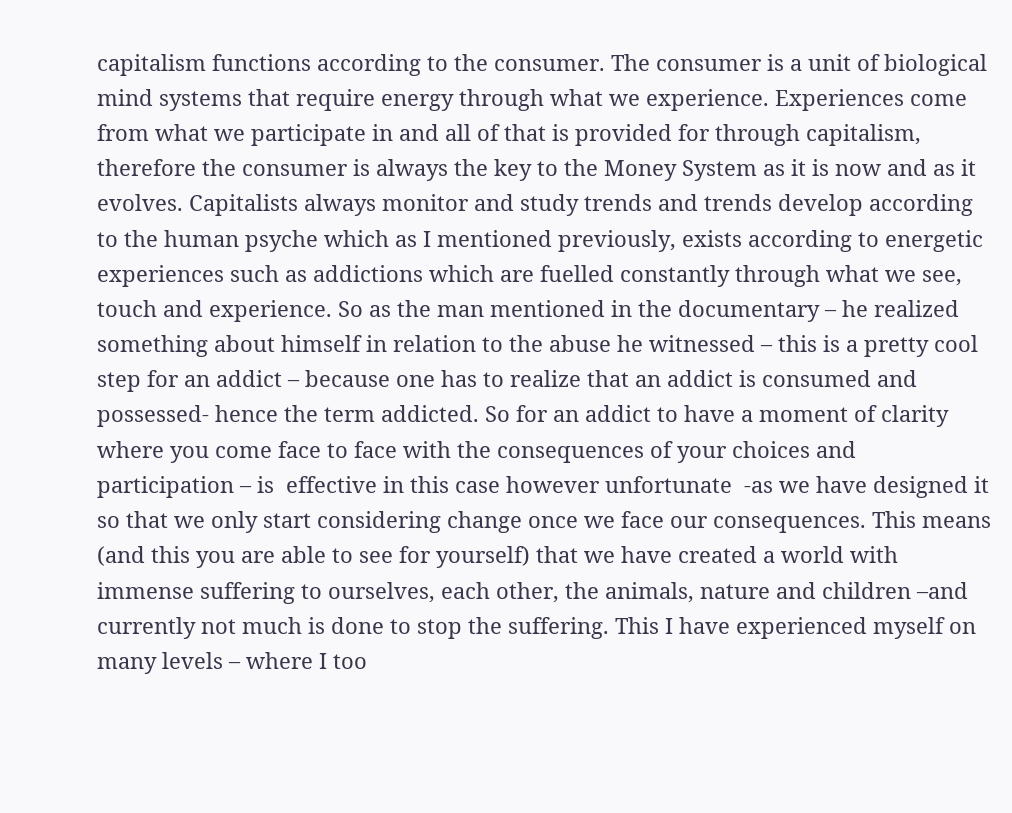capitalism functions according to the consumer. The consumer is a unit of biological mind systems that require energy through what we experience. Experiences come from what we participate in and all of that is provided for through capitalism, therefore the consumer is always the key to the Money System as it is now and as it evolves. Capitalists always monitor and study trends and trends develop according to the human psyche which as I mentioned previously, exists according to energetic experiences such as addictions which are fuelled constantly through what we see, touch and experience. So as the man mentioned in the documentary – he realized something about himself in relation to the abuse he witnessed – this is a pretty cool step for an addict – because one has to realize that an addict is consumed and possessed- hence the term addicted. So for an addict to have a moment of clarity where you come face to face with the consequences of your choices and participation – is  effective in this case however unfortunate  -as we have designed it so that we only start considering change once we face our consequences. This means (and this you are able to see for yourself) that we have created a world with immense suffering to ourselves, each other, the animals, nature and children –and currently not much is done to stop the suffering. This I have experienced myself on many levels – where I too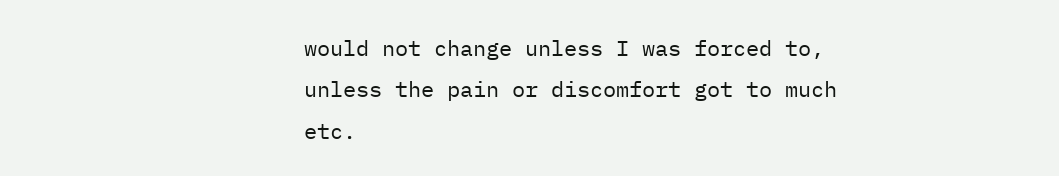would not change unless I was forced to, unless the pain or discomfort got to much etc.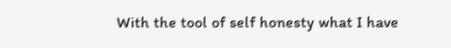With the tool of self honesty what I have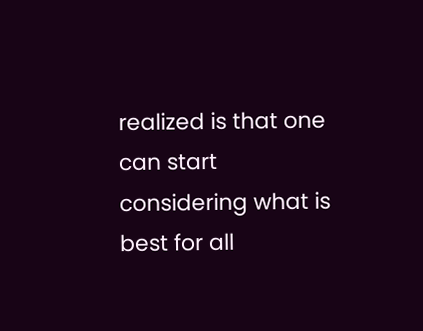realized is that one can start considering what is best for all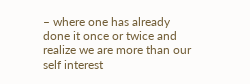– where one has already done it once or twice and realize we are more than our self interest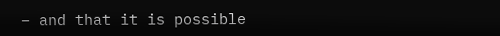– and that it is possible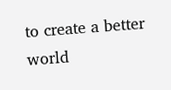to create a better world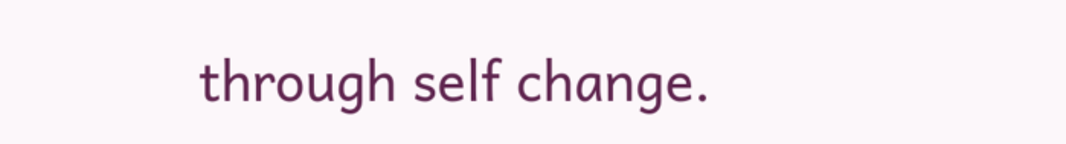through self change.